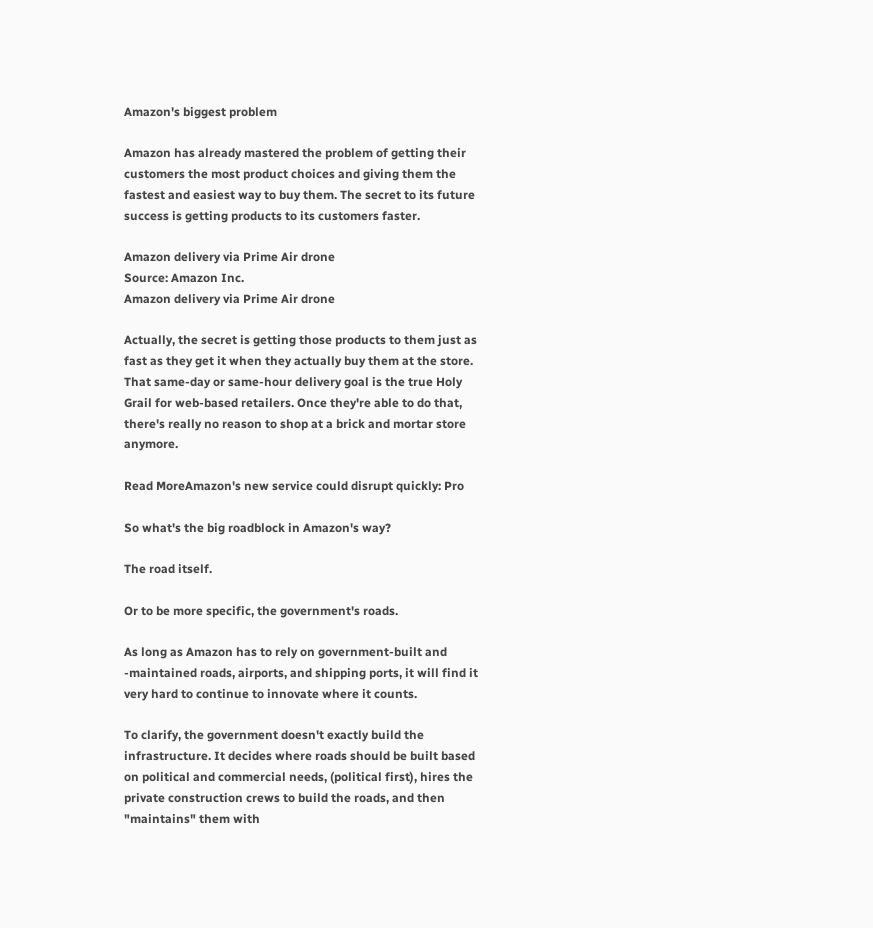Amazon's biggest problem

Amazon has already mastered the problem of getting their customers the most product choices and giving them the fastest and easiest way to buy them. The secret to its future success is getting products to its customers faster.

Amazon delivery via Prime Air drone
Source: Amazon Inc.
Amazon delivery via Prime Air drone

Actually, the secret is getting those products to them just as fast as they get it when they actually buy them at the store. That same-day or same-hour delivery goal is the true Holy Grail for web-based retailers. Once they're able to do that, there's really no reason to shop at a brick and mortar store anymore.

Read MoreAmazon's new service could disrupt quickly: Pro

So what's the big roadblock in Amazon's way?

The road itself.

Or to be more specific, the government's roads.

As long as Amazon has to rely on government-built and -maintained roads, airports, and shipping ports, it will find it very hard to continue to innovate where it counts.

To clarify, the government doesn't exactly build the infrastructure. It decides where roads should be built based on political and commercial needs, (political first), hires the private construction crews to build the roads, and then "maintains" them with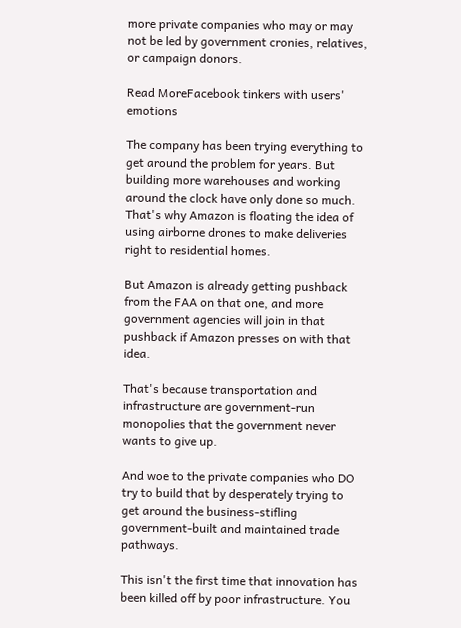more private companies who may or may not be led by government cronies, relatives, or campaign donors.

Read MoreFacebook tinkers with users' emotions

The company has been trying everything to get around the problem for years. But building more warehouses and working around the clock have only done so much. That's why Amazon is floating the idea of using airborne drones to make deliveries right to residential homes.

But Amazon is already getting pushback from the FAA on that one, and more government agencies will join in that pushback if Amazon presses on with that idea.

That's because transportation and infrastructure are government-run monopolies that the government never wants to give up.

And woe to the private companies who DO try to build that by desperately trying to get around the business-stifling government-built and maintained trade pathways.

This isn't the first time that innovation has been killed off by poor infrastructure. You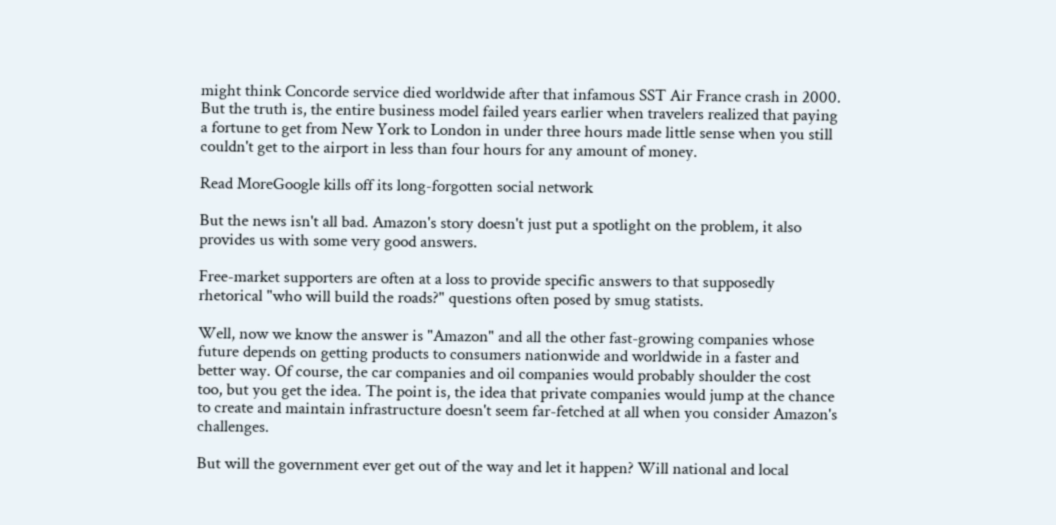might think Concorde service died worldwide after that infamous SST Air France crash in 2000. But the truth is, the entire business model failed years earlier when travelers realized that paying a fortune to get from New York to London in under three hours made little sense when you still couldn't get to the airport in less than four hours for any amount of money.

Read MoreGoogle kills off its long-forgotten social network

But the news isn't all bad. Amazon's story doesn't just put a spotlight on the problem, it also provides us with some very good answers.

Free-market supporters are often at a loss to provide specific answers to that supposedly rhetorical "who will build the roads?" questions often posed by smug statists.

Well, now we know the answer is "Amazon" and all the other fast-growing companies whose future depends on getting products to consumers nationwide and worldwide in a faster and better way. Of course, the car companies and oil companies would probably shoulder the cost too, but you get the idea. The point is, the idea that private companies would jump at the chance to create and maintain infrastructure doesn't seem far-fetched at all when you consider Amazon's challenges.

But will the government ever get out of the way and let it happen? Will national and local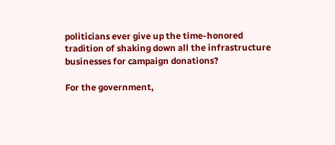politicians ever give up the time-honored tradition of shaking down all the infrastructure businesses for campaign donations?

For the government,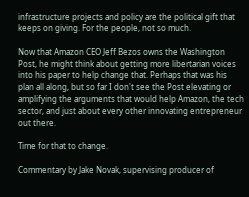infrastructure projects and policy are the political gift that keeps on giving. For the people, not so much.

Now that Amazon CEO Jeff Bezos owns the Washington Post, he might think about getting more libertarian voices into his paper to help change that. Perhaps that was his plan all along, but so far I don't see the Post elevating or amplifying the arguments that would help Amazon, the tech sector, and just about every other innovating entrepreneur out there.

Time for that to change.

Commentary by Jake Novak, supervising producer of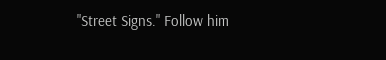"Street Signs." Follow him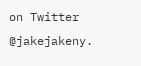on Twitter @jakejakeny.